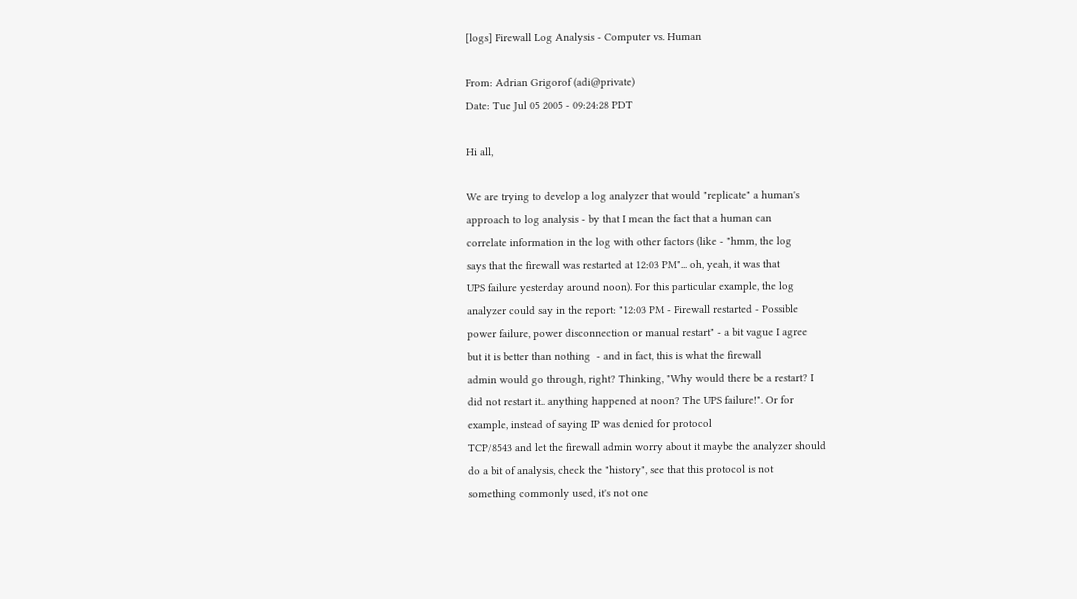[logs] Firewall Log Analysis - Computer vs. Human

From: Adrian Grigorof (adi@private)
Date: Tue Jul 05 2005 - 09:24:28 PDT

Hi all,

We are trying to develop a log analyzer that would "replicate" a human's
approach to log analysis - by that I mean the fact that a human can
correlate information in the log with other factors (like - "hmm, the log
says that the firewall was restarted at 12:03 PM"... oh, yeah, it was that
UPS failure yesterday around noon). For this particular example, the log
analyzer could say in the report: "12:03 PM - Firewall restarted - Possible
power failure, power disconnection or manual restart" - a bit vague I agree
but it is better than nothing  - and in fact, this is what the firewall
admin would go through, right? Thinking, "Why would there be a restart? I
did not restart it.. anything happened at noon? The UPS failure!". Or for
example, instead of saying IP was denied for protocol
TCP/8543 and let the firewall admin worry about it maybe the analyzer should
do a bit of analysis, check the "history", see that this protocol is not
something commonly used, it's not one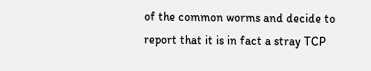of the common worms and decide to
report that it is in fact a stray TCP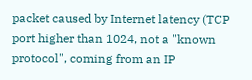packet caused by Internet latency (TCP
port higher than 1024, not a "known protocol", coming from an IP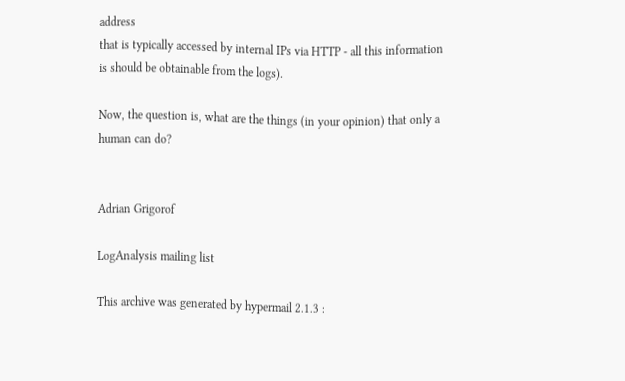address
that is typically accessed by internal IPs via HTTP - all this information
is should be obtainable from the logs).

Now, the question is, what are the things (in your opinion) that only a
human can do?


Adrian Grigorof

LogAnalysis mailing list

This archive was generated by hypermail 2.1.3 :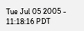Tue Jul 05 2005 - 11:18:16 PDT